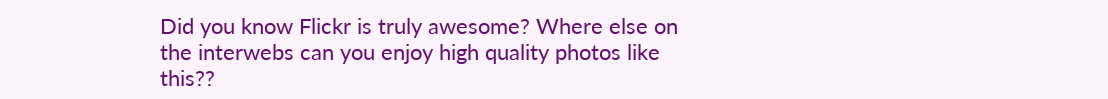Did you know Flickr is truly awesome? Where else on the interwebs can you enjoy high quality photos like this??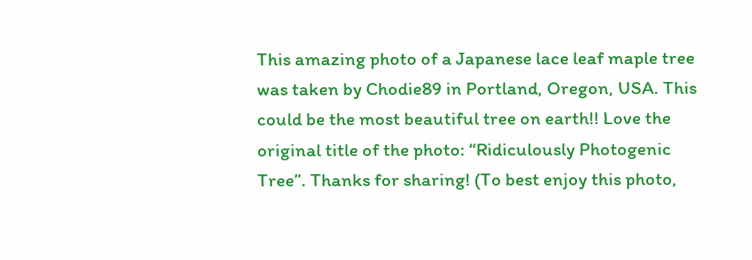This amazing photo of a Japanese lace leaf maple tree was taken by Chodie89 in Portland, Oregon, USA. This could be the most beautiful tree on earth!! Love the original title of the photo: “Ridiculously Photogenic Tree”. Thanks for sharing! (To best enjoy this photo,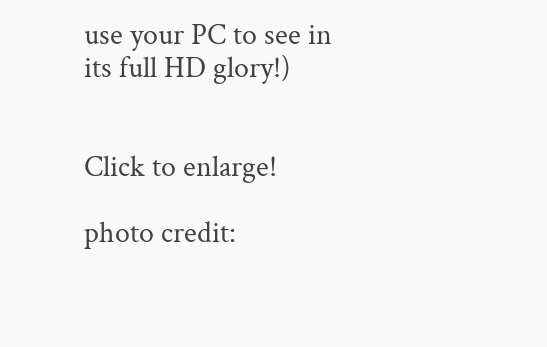use your PC to see in its full HD glory!)


Click to enlarge!

photo credit: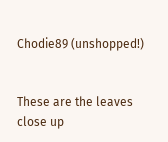Chodie89 (unshopped!)


These are the leaves close up